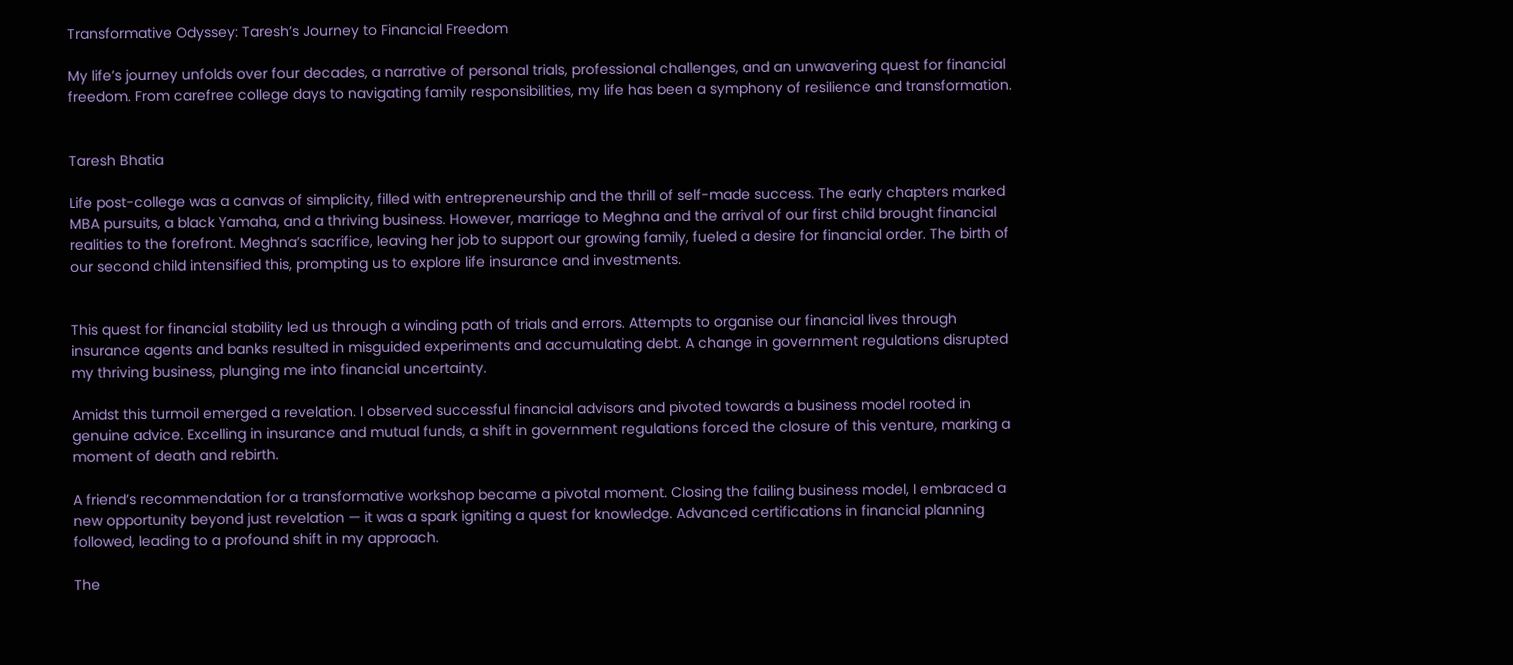Transformative Odyssey: Taresh’s Journey to Financial Freedom

My life’s journey unfolds over four decades, a narrative of personal trials, professional challenges, and an unwavering quest for financial freedom. From carefree college days to navigating family responsibilities, my life has been a symphony of resilience and transformation.


Taresh Bhatia

Life post-college was a canvas of simplicity, filled with entrepreneurship and the thrill of self-made success. The early chapters marked MBA pursuits, a black Yamaha, and a thriving business. However, marriage to Meghna and the arrival of our first child brought financial realities to the forefront. Meghna’s sacrifice, leaving her job to support our growing family, fueled a desire for financial order. The birth of our second child intensified this, prompting us to explore life insurance and investments.


This quest for financial stability led us through a winding path of trials and errors. Attempts to organise our financial lives through insurance agents and banks resulted in misguided experiments and accumulating debt. A change in government regulations disrupted my thriving business, plunging me into financial uncertainty.

Amidst this turmoil emerged a revelation. I observed successful financial advisors and pivoted towards a business model rooted in genuine advice. Excelling in insurance and mutual funds, a shift in government regulations forced the closure of this venture, marking a moment of death and rebirth.

A friend’s recommendation for a transformative workshop became a pivotal moment. Closing the failing business model, I embraced a new opportunity beyond just revelation — it was a spark igniting a quest for knowledge. Advanced certifications in financial planning followed, leading to a profound shift in my approach.

The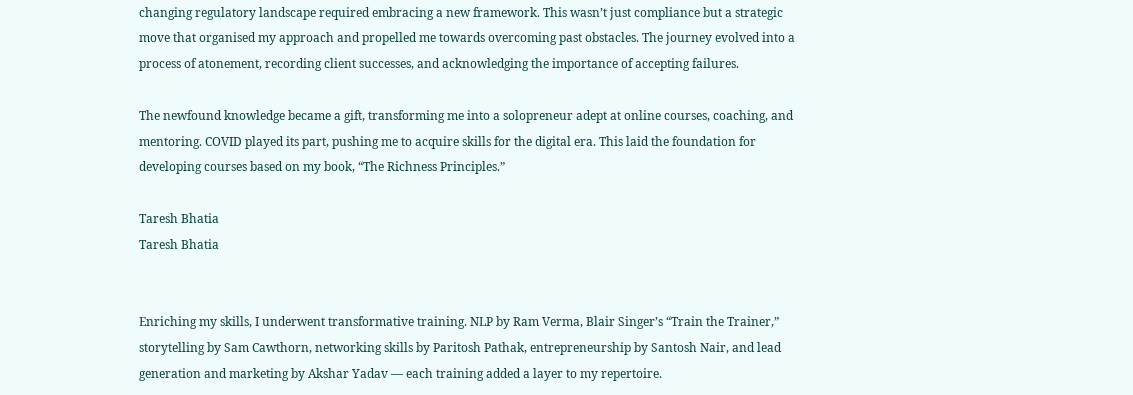changing regulatory landscape required embracing a new framework. This wasn’t just compliance but a strategic move that organised my approach and propelled me towards overcoming past obstacles. The journey evolved into a process of atonement, recording client successes, and acknowledging the importance of accepting failures.

The newfound knowledge became a gift, transforming me into a solopreneur adept at online courses, coaching, and mentoring. COVID played its part, pushing me to acquire skills for the digital era. This laid the foundation for developing courses based on my book, “The Richness Principles.”

Taresh Bhatia
Taresh Bhatia


Enriching my skills, I underwent transformative training. NLP by Ram Verma, Blair Singer’s “Train the Trainer,” storytelling by Sam Cawthorn, networking skills by Paritosh Pathak, entrepreneurship by Santosh Nair, and lead generation and marketing by Akshar Yadav — each training added a layer to my repertoire.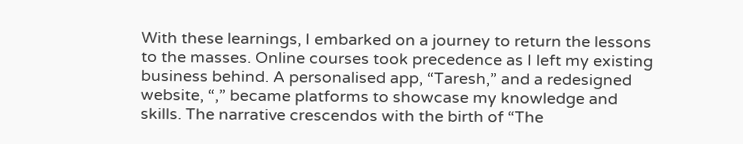With these learnings, I embarked on a journey to return the lessons to the masses. Online courses took precedence as I left my existing business behind. A personalised app, “Taresh,” and a redesigned website, “,” became platforms to showcase my knowledge and skills. The narrative crescendos with the birth of “The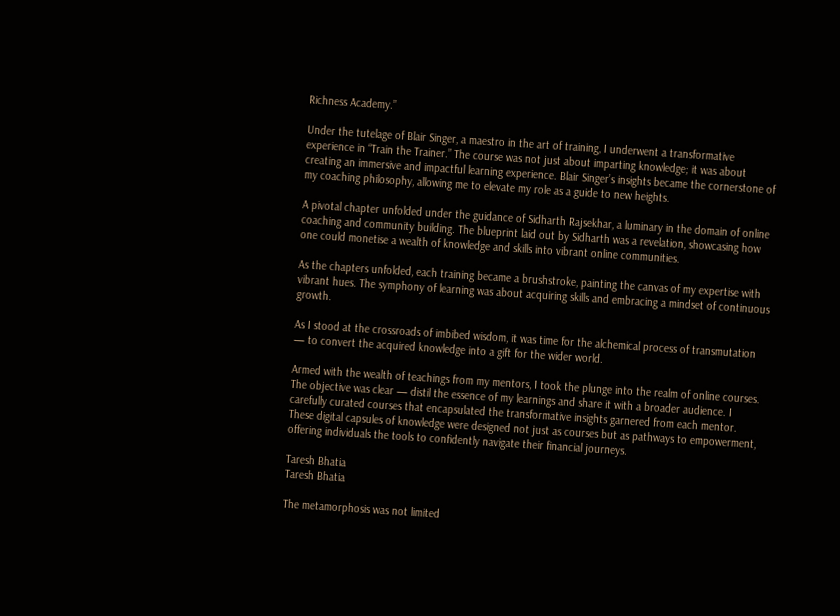Richness Academy.”

Under the tutelage of Blair Singer, a maestro in the art of training, I underwent a transformative experience in “Train the Trainer.” The course was not just about imparting knowledge; it was about creating an immersive and impactful learning experience. Blair Singer’s insights became the cornerstone of my coaching philosophy, allowing me to elevate my role as a guide to new heights.

A pivotal chapter unfolded under the guidance of Sidharth Rajsekhar, a luminary in the domain of online coaching and community building. The blueprint laid out by Sidharth was a revelation, showcasing how one could monetise a wealth of knowledge and skills into vibrant online communities.

As the chapters unfolded, each training became a brushstroke, painting the canvas of my expertise with vibrant hues. The symphony of learning was about acquiring skills and embracing a mindset of continuous growth.

As I stood at the crossroads of imbibed wisdom, it was time for the alchemical process of transmutation — to convert the acquired knowledge into a gift for the wider world.

Armed with the wealth of teachings from my mentors, I took the plunge into the realm of online courses. The objective was clear — distil the essence of my learnings and share it with a broader audience. I carefully curated courses that encapsulated the transformative insights garnered from each mentor. These digital capsules of knowledge were designed not just as courses but as pathways to empowerment, offering individuals the tools to confidently navigate their financial journeys.

Taresh Bhatia
Taresh Bhatia

The metamorphosis was not limited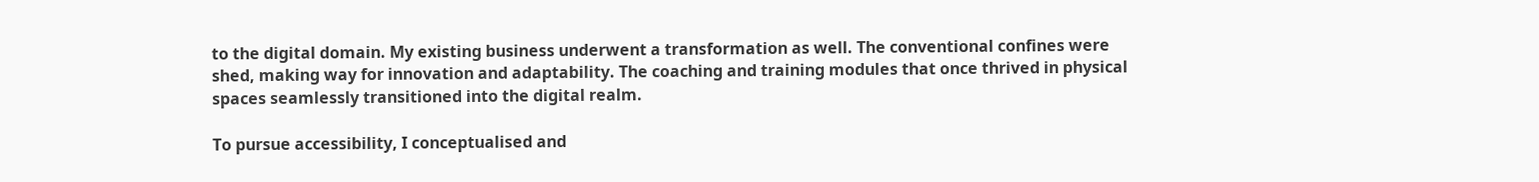to the digital domain. My existing business underwent a transformation as well. The conventional confines were shed, making way for innovation and adaptability. The coaching and training modules that once thrived in physical spaces seamlessly transitioned into the digital realm.

To pursue accessibility, I conceptualised and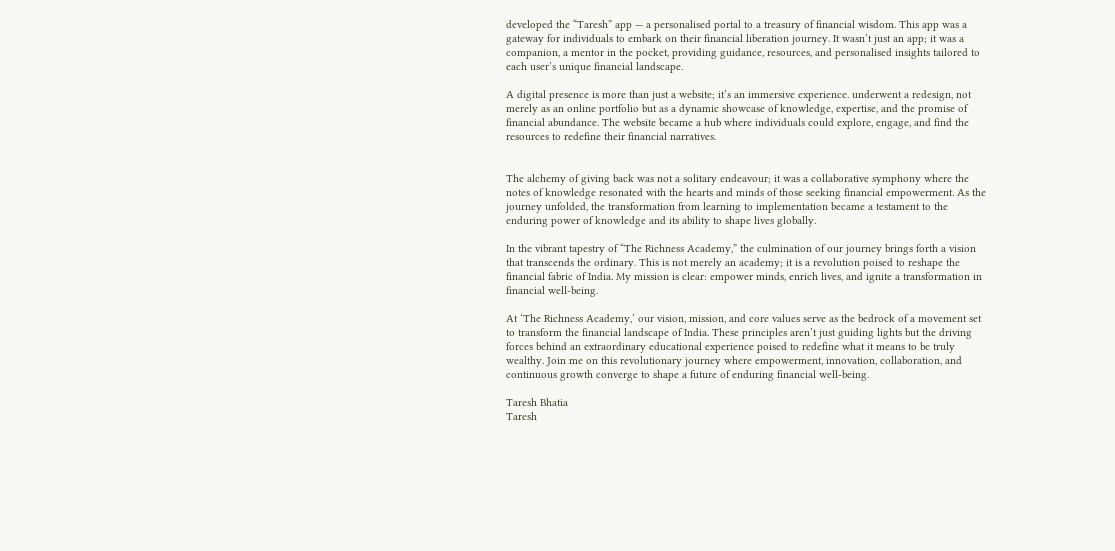developed the “Taresh” app — a personalised portal to a treasury of financial wisdom. This app was a gateway for individuals to embark on their financial liberation journey. It wasn’t just an app; it was a companion, a mentor in the pocket, providing guidance, resources, and personalised insights tailored to each user’s unique financial landscape.

A digital presence is more than just a website; it’s an immersive experience. underwent a redesign, not merely as an online portfolio but as a dynamic showcase of knowledge, expertise, and the promise of financial abundance. The website became a hub where individuals could explore, engage, and find the resources to redefine their financial narratives.


The alchemy of giving back was not a solitary endeavour; it was a collaborative symphony where the notes of knowledge resonated with the hearts and minds of those seeking financial empowerment. As the journey unfolded, the transformation from learning to implementation became a testament to the enduring power of knowledge and its ability to shape lives globally.

In the vibrant tapestry of “The Richness Academy,” the culmination of our journey brings forth a vision that transcends the ordinary. This is not merely an academy; it is a revolution poised to reshape the financial fabric of India. My mission is clear: empower minds, enrich lives, and ignite a transformation in financial well-being.

At ‘The Richness Academy,’ our vision, mission, and core values serve as the bedrock of a movement set to transform the financial landscape of India. These principles aren’t just guiding lights but the driving forces behind an extraordinary educational experience poised to redefine what it means to be truly wealthy. Join me on this revolutionary journey where empowerment, innovation, collaboration, and continuous growth converge to shape a future of enduring financial well-being.

Taresh Bhatia
Taresh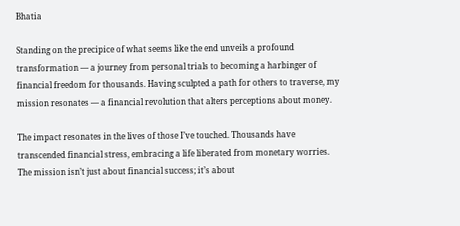Bhatia

Standing on the precipice of what seems like the end unveils a profound transformation — a journey from personal trials to becoming a harbinger of financial freedom for thousands. Having sculpted a path for others to traverse, my mission resonates — a financial revolution that alters perceptions about money.

The impact resonates in the lives of those I’ve touched. Thousands have transcended financial stress, embracing a life liberated from monetary worries. The mission isn’t just about financial success; it’s about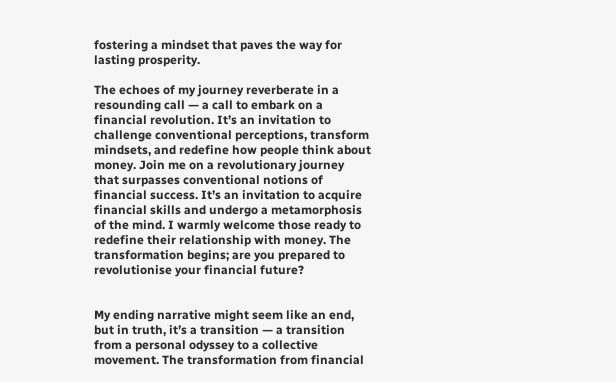fostering a mindset that paves the way for lasting prosperity.

The echoes of my journey reverberate in a resounding call — a call to embark on a financial revolution. It’s an invitation to challenge conventional perceptions, transform mindsets, and redefine how people think about money. Join me on a revolutionary journey that surpasses conventional notions of financial success. It’s an invitation to acquire financial skills and undergo a metamorphosis of the mind. I warmly welcome those ready to redefine their relationship with money. The transformation begins; are you prepared to revolutionise your financial future?


My ending narrative might seem like an end, but in truth, it’s a transition — a transition from a personal odyssey to a collective movement. The transformation from financial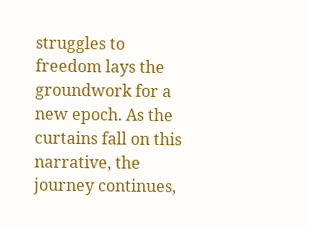struggles to freedom lays the groundwork for a new epoch. As the curtains fall on this narrative, the journey continues,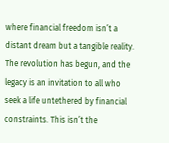where financial freedom isn’t a distant dream but a tangible reality. The revolution has begun, and the legacy is an invitation to all who seek a life untethered by financial constraints. This isn’t the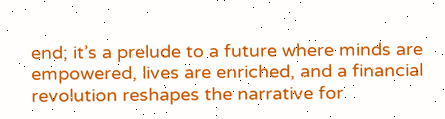end; it’s a prelude to a future where minds are empowered, lives are enriched, and a financial revolution reshapes the narrative for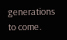generations to come.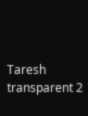Taresh transparent 2